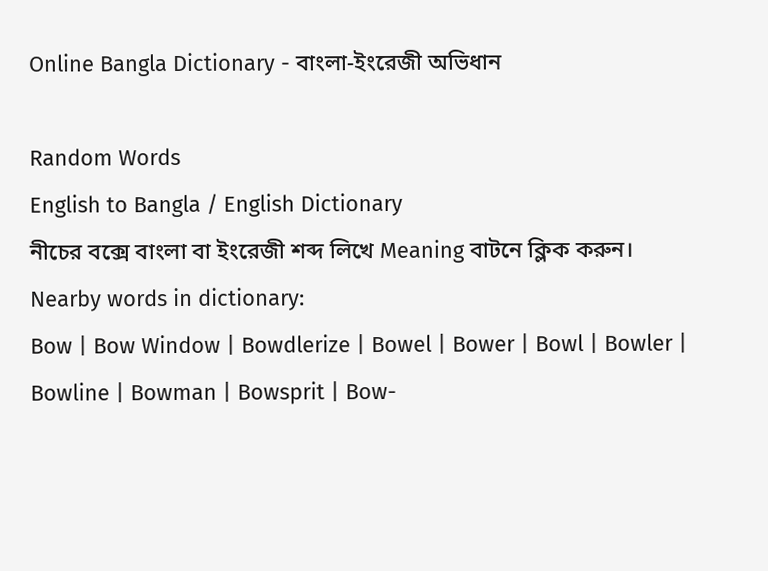Online Bangla Dictionary - বাংলা-ইংরেজী অভিধান

Random Words
English to Bangla / English Dictionary
নীচের বক্সে বাংলা বা ইংরেজী শব্দ লিখে Meaning বাটনে ক্লিক করুন।
Nearby words in dictionary:
Bow | Bow Window | Bowdlerize | Bowel | Bower | Bowl | Bowler | Bowline | Bowman | Bowsprit | Bow-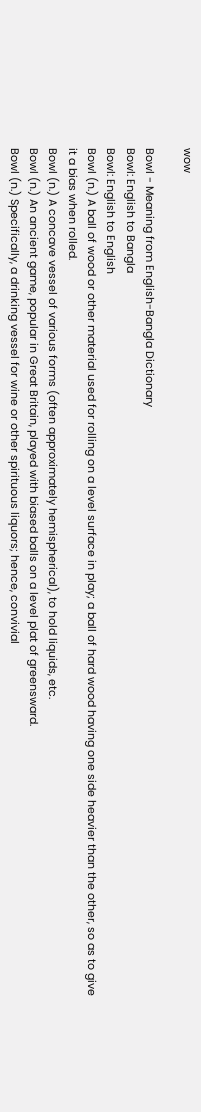wow

Bowl - Meaning from English-Bangla Dictionary
Bowl: English to Bangla
Bowl: English to English
Bowl (n.) A ball of wood or other material used for rolling on a level surface in play; a ball of hard wood having one side heavier than the other, so as to give it a bias when rolled.
Bowl (n.) A concave vessel of various forms (often approximately hemispherical), to hold liquids, etc.
Bowl (n.) An ancient game, popular in Great Britain, played with biased balls on a level plat of greensward.
Bowl (n.) Specifically, a drinking vessel for wine or other spirituous liquors; hence, convivial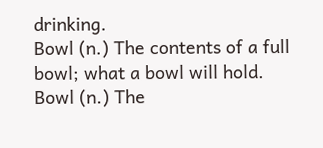drinking.
Bowl (n.) The contents of a full bowl; what a bowl will hold.
Bowl (n.) The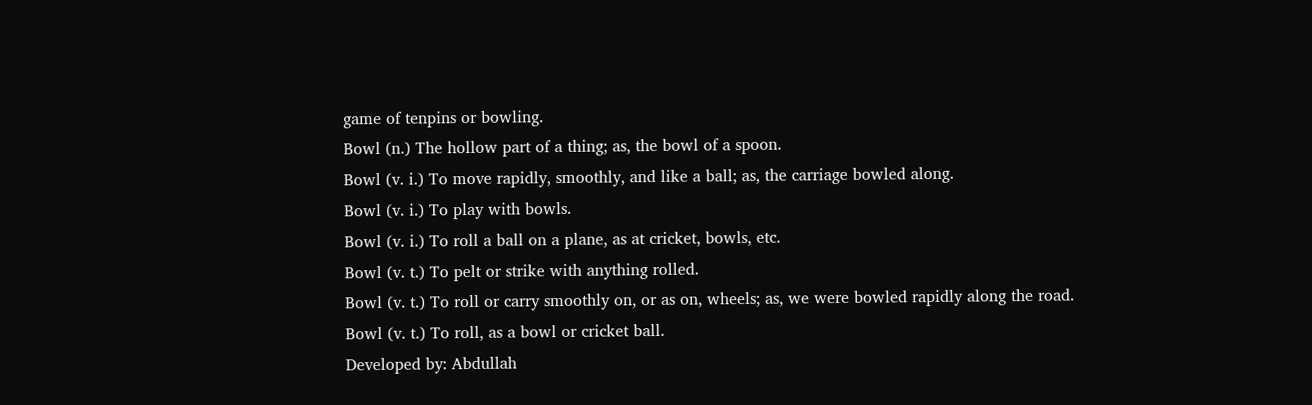game of tenpins or bowling.
Bowl (n.) The hollow part of a thing; as, the bowl of a spoon.
Bowl (v. i.) To move rapidly, smoothly, and like a ball; as, the carriage bowled along.
Bowl (v. i.) To play with bowls.
Bowl (v. i.) To roll a ball on a plane, as at cricket, bowls, etc.
Bowl (v. t.) To pelt or strike with anything rolled.
Bowl (v. t.) To roll or carry smoothly on, or as on, wheels; as, we were bowled rapidly along the road.
Bowl (v. t.) To roll, as a bowl or cricket ball.
Developed by: Abdullah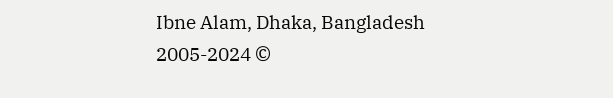Ibne Alam, Dhaka, Bangladesh
2005-2024 ©